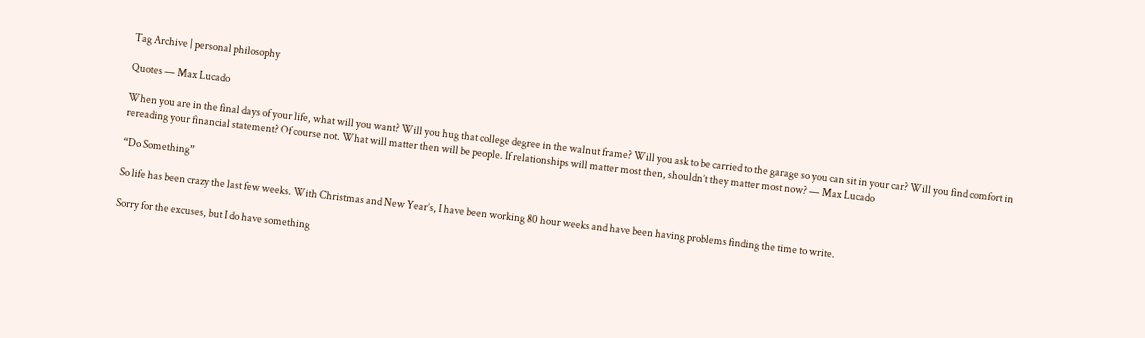Tag Archive | personal philosophy

Quotes — Max Lucado

When you are in the final days of your life, what will you want? Will you hug that college degree in the walnut frame? Will you ask to be carried to the garage so you can sit in your car? Will you find comfort in rereading your financial statement? Of course not. What will matter then will be people. If relationships will matter most then, shouldn’t they matter most now? — Max Lucado

“Do Something”

So life has been crazy the last few weeks. With Christmas and New Year’s, I have been working 80 hour weeks and have been having problems finding the time to write.

Sorry for the excuses, but I do have something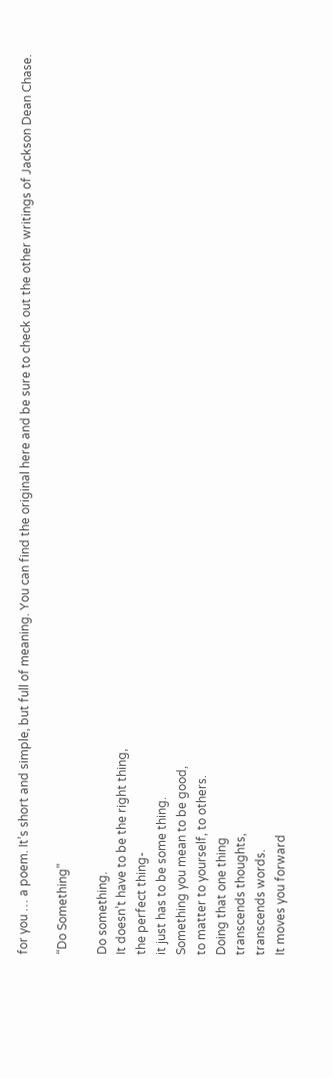for you … a poem. It’s short and simple, but full of meaning. You can find the original here and be sure to check out the other writings of Jackson Dean Chase.

“Do Something”

Do something.
It doesn’t have to be the right thing,
the perfect thing-
it just has to be some thing.
Something you mean to be good,
to matter to yourself, to others.
Doing that one thing
transcends thoughts,
transcends words.
It moves you forward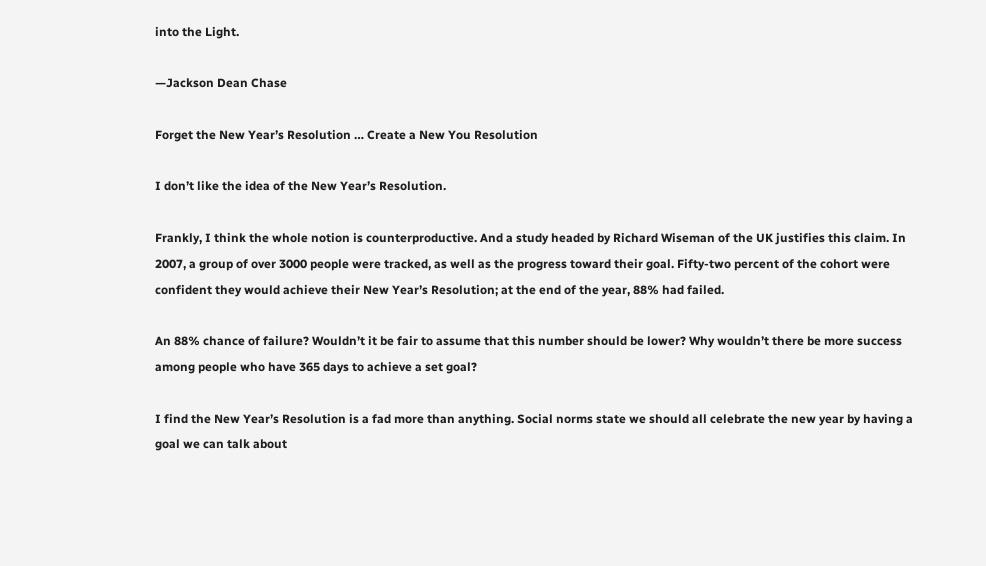into the Light.

—Jackson Dean Chase

Forget the New Year’s Resolution … Create a New You Resolution

I don’t like the idea of the New Year’s Resolution.

Frankly, I think the whole notion is counterproductive. And a study headed by Richard Wiseman of the UK justifies this claim. In 2007, a group of over 3000 people were tracked, as well as the progress toward their goal. Fifty-two percent of the cohort were confident they would achieve their New Year’s Resolution; at the end of the year, 88% had failed.

An 88% chance of failure? Wouldn’t it be fair to assume that this number should be lower? Why wouldn’t there be more success among people who have 365 days to achieve a set goal?

I find the New Year’s Resolution is a fad more than anything. Social norms state we should all celebrate the new year by having a goal we can talk about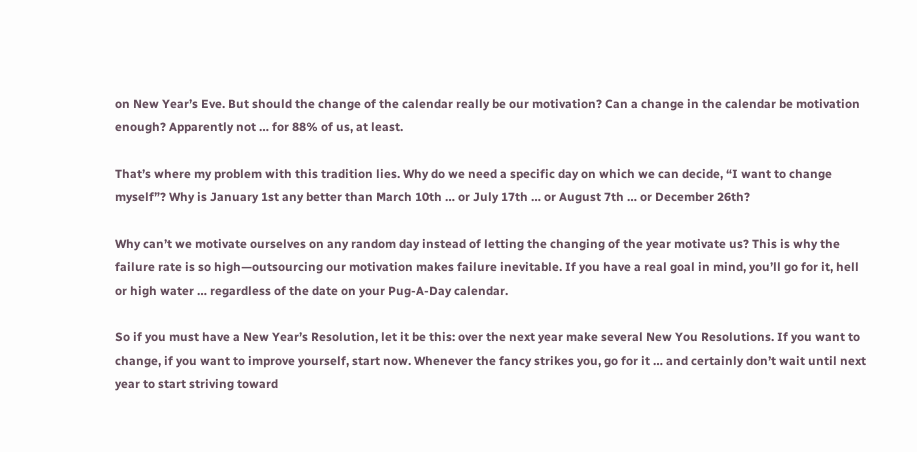on New Year’s Eve. But should the change of the calendar really be our motivation? Can a change in the calendar be motivation enough? Apparently not … for 88% of us, at least.

That’s where my problem with this tradition lies. Why do we need a specific day on which we can decide, “I want to change myself”? Why is January 1st any better than March 10th … or July 17th … or August 7th … or December 26th?

Why can’t we motivate ourselves on any random day instead of letting the changing of the year motivate us? This is why the failure rate is so high—outsourcing our motivation makes failure inevitable. If you have a real goal in mind, you’ll go for it, hell or high water … regardless of the date on your Pug-A-Day calendar.

So if you must have a New Year’s Resolution, let it be this: over the next year make several New You Resolutions. If you want to change, if you want to improve yourself, start now. Whenever the fancy strikes you, go for it … and certainly don’t wait until next year to start striving toward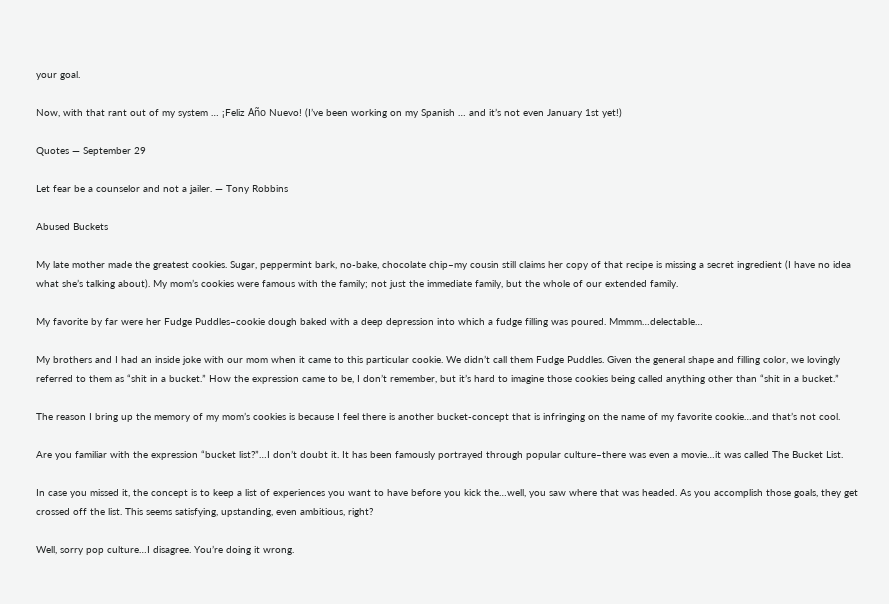your goal.

Now, with that rant out of my system … ¡Feliz Año Nuevo! (I’ve been working on my Spanish … and it’s not even January 1st yet!)

Quotes — September 29

Let fear be a counselor and not a jailer. — Tony Robbins

Abused Buckets

My late mother made the greatest cookies. Sugar, peppermint bark, no-bake, chocolate chip–my cousin still claims her copy of that recipe is missing a secret ingredient (I have no idea what she’s talking about). My mom’s cookies were famous with the family; not just the immediate family, but the whole of our extended family.

My favorite by far were her Fudge Puddles–cookie dough baked with a deep depression into which a fudge filling was poured. Mmmm…delectable…

My brothers and I had an inside joke with our mom when it came to this particular cookie. We didn’t call them Fudge Puddles. Given the general shape and filling color, we lovingly referred to them as “shit in a bucket.” How the expression came to be, I don’t remember, but it’s hard to imagine those cookies being called anything other than “shit in a bucket.”

The reason I bring up the memory of my mom’s cookies is because I feel there is another bucket-concept that is infringing on the name of my favorite cookie…and that’s not cool.

Are you familiar with the expression “bucket list?”…I don’t doubt it. It has been famously portrayed through popular culture–there was even a movie…it was called The Bucket List.

In case you missed it, the concept is to keep a list of experiences you want to have before you kick the…well, you saw where that was headed. As you accomplish those goals, they get crossed off the list. This seems satisfying, upstanding, even ambitious, right?

Well, sorry pop culture…I disagree. You’re doing it wrong.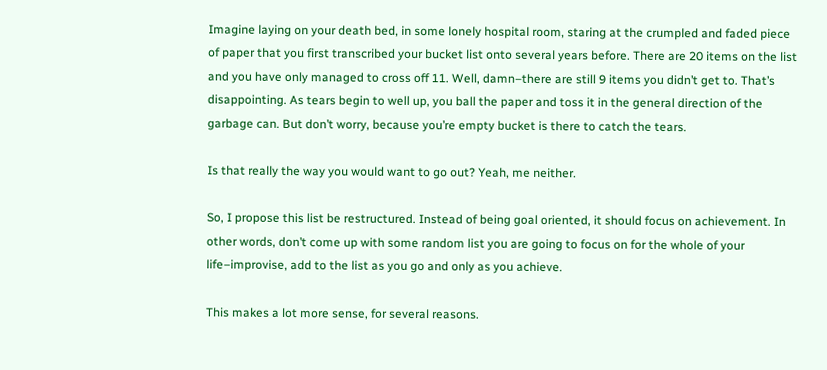Imagine laying on your death bed, in some lonely hospital room, staring at the crumpled and faded piece of paper that you first transcribed your bucket list onto several years before. There are 20 items on the list and you have only managed to cross off 11. Well, damn–there are still 9 items you didn’t get to. That’s disappointing. As tears begin to well up, you ball the paper and toss it in the general direction of the garbage can. But don’t worry, because you’re empty bucket is there to catch the tears.

Is that really the way you would want to go out? Yeah, me neither.

So, I propose this list be restructured. Instead of being goal oriented, it should focus on achievement. In other words, don’t come up with some random list you are going to focus on for the whole of your life–improvise, add to the list as you go and only as you achieve.

This makes a lot more sense, for several reasons.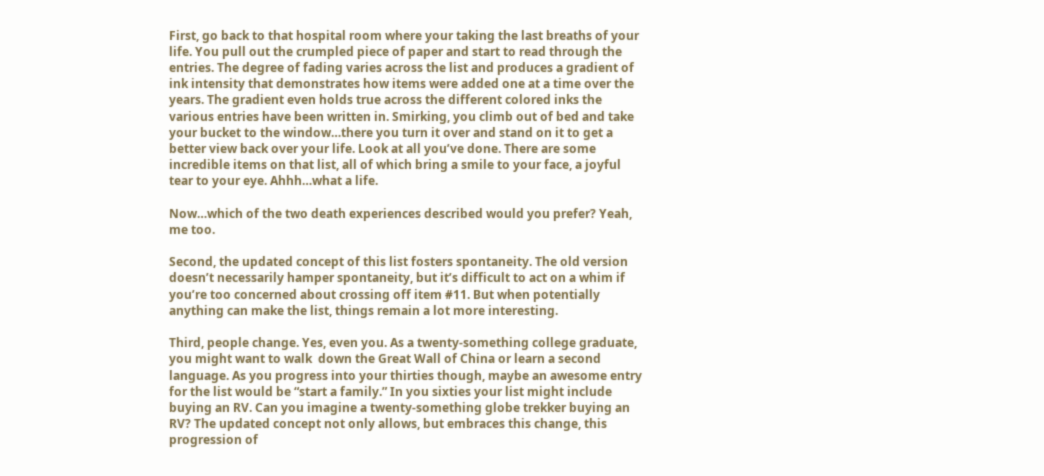First, go back to that hospital room where your taking the last breaths of your life. You pull out the crumpled piece of paper and start to read through the entries. The degree of fading varies across the list and produces a gradient of ink intensity that demonstrates how items were added one at a time over the years. The gradient even holds true across the different colored inks the various entries have been written in. Smirking, you climb out of bed and take your bucket to the window…there you turn it over and stand on it to get a better view back over your life. Look at all you’ve done. There are some incredible items on that list, all of which bring a smile to your face, a joyful tear to your eye. Ahhh…what a life.

Now…which of the two death experiences described would you prefer? Yeah, me too.

Second, the updated concept of this list fosters spontaneity. The old version doesn’t necessarily hamper spontaneity, but it’s difficult to act on a whim if you’re too concerned about crossing off item #11. But when potentially anything can make the list, things remain a lot more interesting.

Third, people change. Yes, even you. As a twenty-something college graduate, you might want to walk  down the Great Wall of China or learn a second language. As you progress into your thirties though, maybe an awesome entry for the list would be “start a family.” In you sixties your list might include buying an RV. Can you imagine a twenty-something globe trekker buying an RV? The updated concept not only allows, but embraces this change, this progression of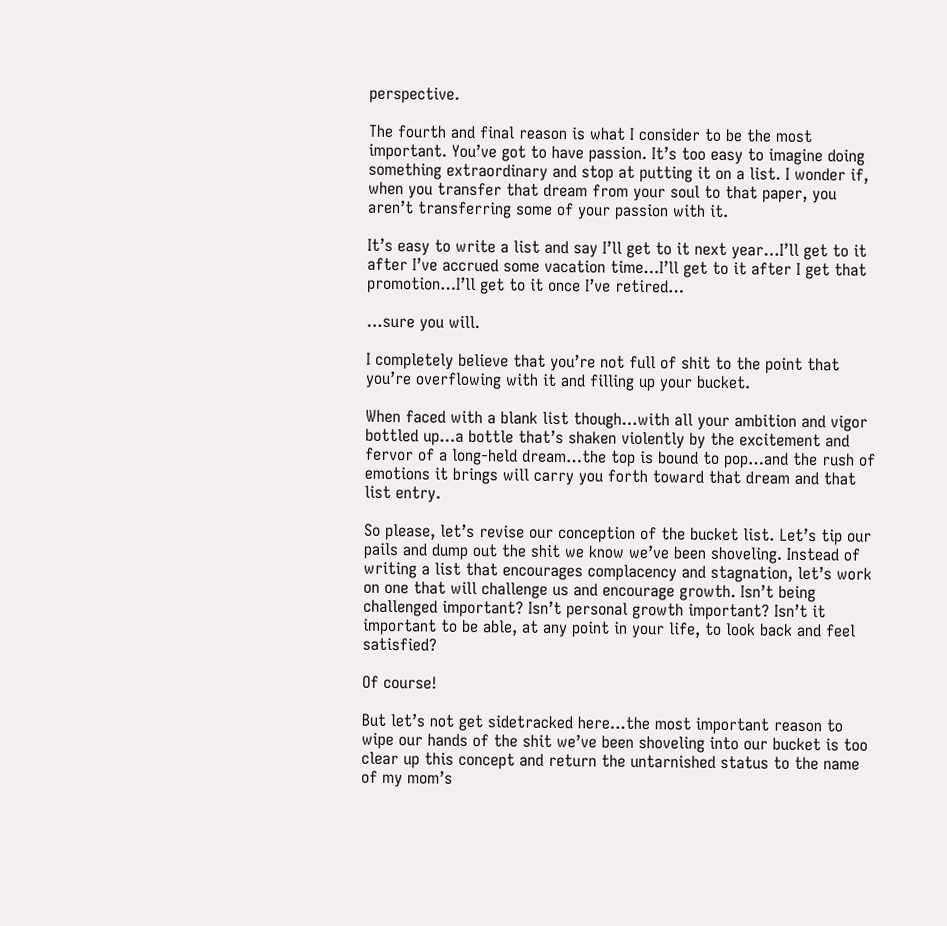perspective.

The fourth and final reason is what I consider to be the most important. You’ve got to have passion. It’s too easy to imagine doing something extraordinary and stop at putting it on a list. I wonder if, when you transfer that dream from your soul to that paper, you aren’t transferring some of your passion with it.

It’s easy to write a list and say I’ll get to it next year…I’ll get to it after I’ve accrued some vacation time…I’ll get to it after I get that promotion…I’ll get to it once I’ve retired…

…sure you will.

I completely believe that you’re not full of shit to the point that you’re overflowing with it and filling up your bucket.

When faced with a blank list though…with all your ambition and vigor bottled up…a bottle that’s shaken violently by the excitement and fervor of a long-held dream…the top is bound to pop…and the rush of emotions it brings will carry you forth toward that dream and that list entry.

So please, let’s revise our conception of the bucket list. Let’s tip our pails and dump out the shit we know we’ve been shoveling. Instead of writing a list that encourages complacency and stagnation, let’s work on one that will challenge us and encourage growth. Isn’t being challenged important? Isn’t personal growth important? Isn’t it important to be able, at any point in your life, to look back and feel satisfied?

Of course!

But let’s not get sidetracked here…the most important reason to wipe our hands of the shit we’ve been shoveling into our bucket is too clear up this concept and return the untarnished status to the name of my mom’s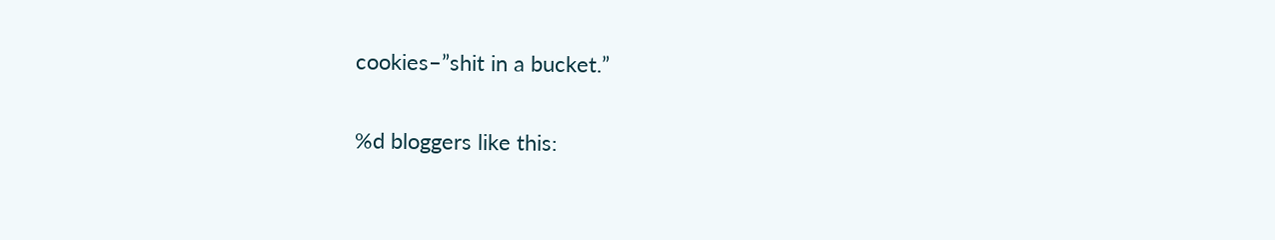cookies–”shit in a bucket.”

%d bloggers like this: